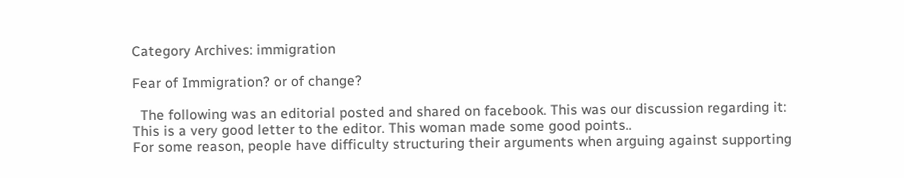Category Archives: immigration

Fear of Immigration? or of change?

  The following was an editorial posted and shared on facebook. This was our discussion regarding it:
This is a very good letter to the editor. This woman made some good points..
For some reason, people have difficulty structuring their arguments when arguing against supporting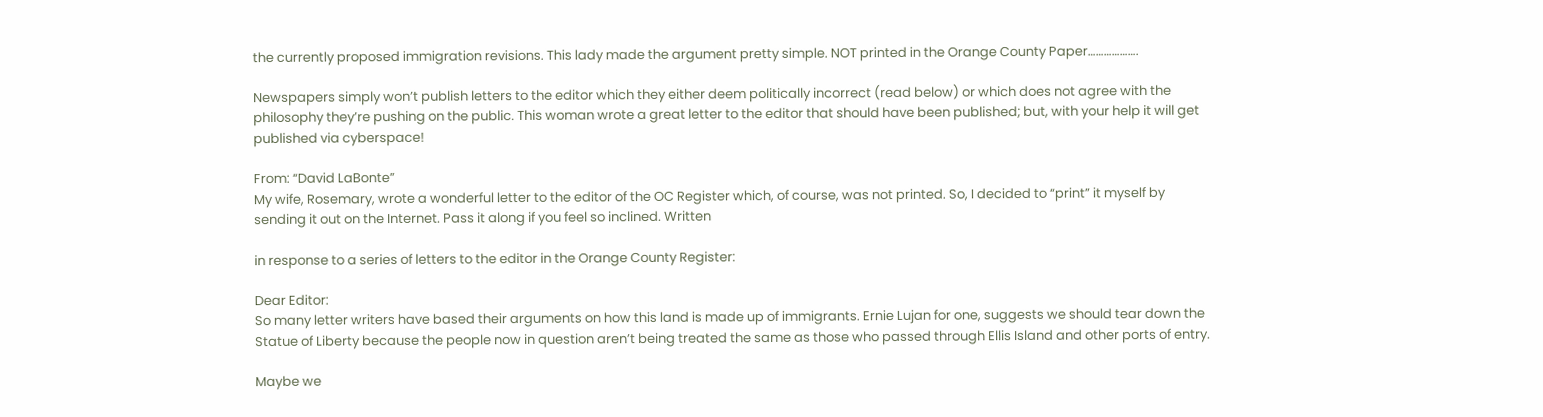the currently proposed immigration revisions. This lady made the argument pretty simple. NOT printed in the Orange County Paper……………….

Newspapers simply won’t publish letters to the editor which they either deem politically incorrect (read below) or which does not agree with the philosophy they’re pushing on the public. This woman wrote a great letter to the editor that should have been published; but, with your help it will get published via cyberspace!

From: “David LaBonte”
My wife, Rosemary, wrote a wonderful letter to the editor of the OC Register which, of course, was not printed. So, I decided to “print” it myself by sending it out on the Internet. Pass it along if you feel so inclined. Written

in response to a series of letters to the editor in the Orange County Register:

Dear Editor:
So many letter writers have based their arguments on how this land is made up of immigrants. Ernie Lujan for one, suggests we should tear down the Statue of Liberty because the people now in question aren’t being treated the same as those who passed through Ellis Island and other ports of entry.

Maybe we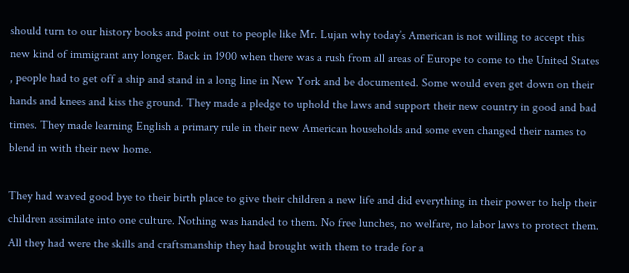should turn to our history books and point out to people like Mr. Lujan why today’s American is not willing to accept this new kind of immigrant any longer. Back in 1900 when there was a rush from all areas of Europe to come to the United States , people had to get off a ship and stand in a long line in New York and be documented. Some would even get down on their hands and knees and kiss the ground. They made a pledge to uphold the laws and support their new country in good and bad times. They made learning English a primary rule in their new American households and some even changed their names to blend in with their new home.

They had waved good bye to their birth place to give their children a new life and did everything in their power to help their children assimilate into one culture. Nothing was handed to them. No free lunches, no welfare, no labor laws to protect them. All they had were the skills and craftsmanship they had brought with them to trade for a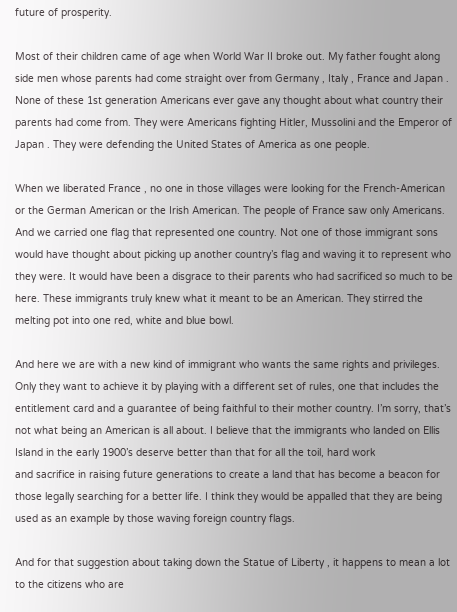future of prosperity.

Most of their children came of age when World War II broke out. My father fought along side men whose parents had come straight over from Germany , Italy , France and Japan . None of these 1st generation Americans ever gave any thought about what country their parents had come from. They were Americans fighting Hitler, Mussolini and the Emperor of Japan . They were defending the United States of America as one people.

When we liberated France , no one in those villages were looking for the French-American or the German American or the Irish American. The people of France saw only Americans. And we carried one flag that represented one country. Not one of those immigrant sons would have thought about picking up another country’s flag and waving it to represent who they were. It would have been a disgrace to their parents who had sacrificed so much to be here. These immigrants truly knew what it meant to be an American. They stirred the melting pot into one red, white and blue bowl.

And here we are with a new kind of immigrant who wants the same rights and privileges. Only they want to achieve it by playing with a different set of rules, one that includes the entitlement card and a guarantee of being faithful to their mother country. I’m sorry, that’s not what being an American is all about. I believe that the immigrants who landed on Ellis Island in the early 1900’s deserve better than that for all the toil, hard work
and sacrifice in raising future generations to create a land that has become a beacon for those legally searching for a better life. I think they would be appalled that they are being used as an example by those waving foreign country flags.

And for that suggestion about taking down the Statue of Liberty , it happens to mean a lot to the citizens who are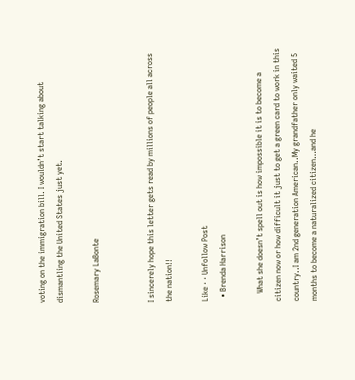voting on the immigration bill. I wouldn’t start talking about dismantling the United States just yet.

Rosemary LaBonte


I sincerely hope this letter gets read by millions of people all across the nation!!

Like · · Unfollow Post
  • Brenda Harrison

    What she doesn’t spell out is how impossible it is to become a citizen now or how difficult it just to get a green card to work in this country..I am 2nd generation American..My grandfather only waited 5 months to become a naturalized citizen…and he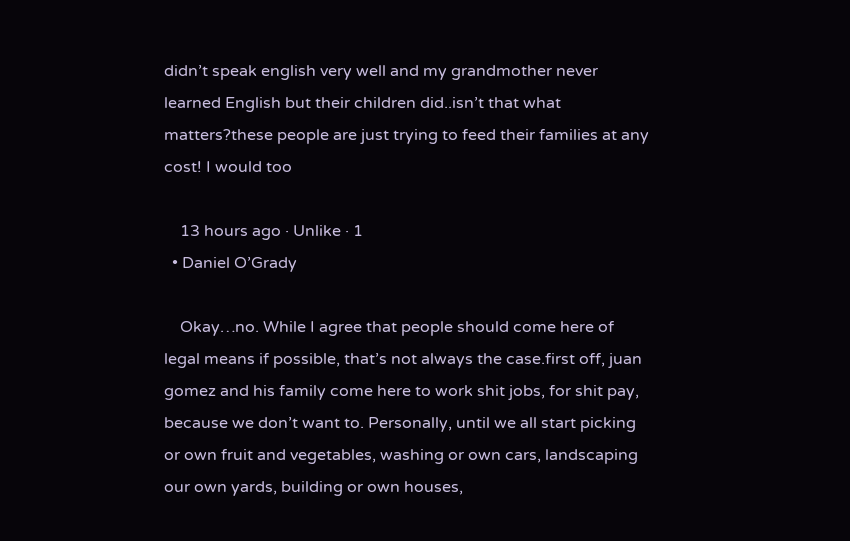didn’t speak english very well and my grandmother never learned English but their children did..isn’t that what matters?these people are just trying to feed their families at any cost! I would too

    13 hours ago · Unlike · 1
  • Daniel O’Grady

    Okay…no. While I agree that people should come here of legal means if possible, that’s not always the case.first off, juan gomez and his family come here to work shit jobs, for shit pay, because we don’t want to. Personally, until we all start picking or own fruit and vegetables, washing or own cars, landscaping our own yards, building or own houses,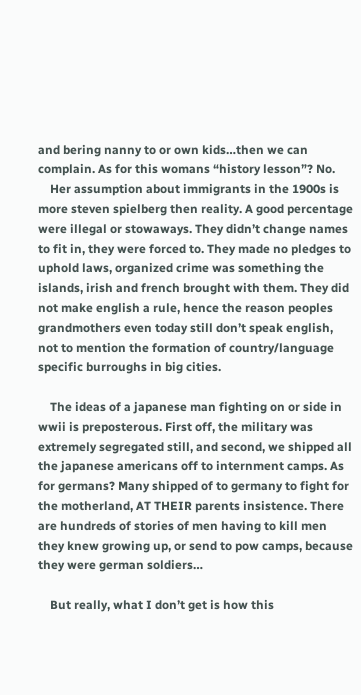and bering nanny to or own kids…then we can complain. As for this womans “history lesson”? No.
    Her assumption about immigrants in the 1900s is more steven spielberg then reality. A good percentage were illegal or stowaways. They didn’t change names to fit in, they were forced to. They made no pledges to uphold laws, organized crime was something the islands, irish and french brought with them. They did not make english a rule, hence the reason peoples grandmothers even today still don’t speak english, not to mention the formation of country/language specific burroughs in big cities.

    The ideas of a japanese man fighting on or side in wwii is preposterous. First off, the military was extremely segregated still, and second, we shipped all the japanese americans off to internment camps. As for germans? Many shipped of to germany to fight for the motherland, AT THEIR parents insistence. There are hundreds of stories of men having to kill men they knew growing up, or send to pow camps, because they were german soldiers…

    But really, what I don’t get is how this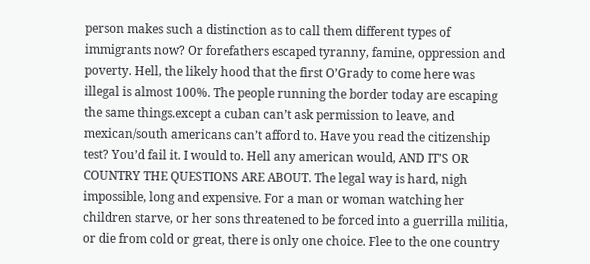person makes such a distinction as to call them different types of immigrants now? Or forefathers escaped tyranny, famine, oppression and poverty. Hell, the likely hood that the first O’Grady to come here was illegal is almost 100%. The people running the border today are escaping the same things.except a cuban can’t ask permission to leave, and mexican/south americans can’t afford to. Have you read the citizenship test? You’d fail it. I would to. Hell any american would, AND IT’S OR COUNTRY THE QUESTIONS ARE ABOUT. The legal way is hard, nigh impossible, long and expensive. For a man or woman watching her children starve, or her sons threatened to be forced into a guerrilla militia, or die from cold or great, there is only one choice. Flee to the one country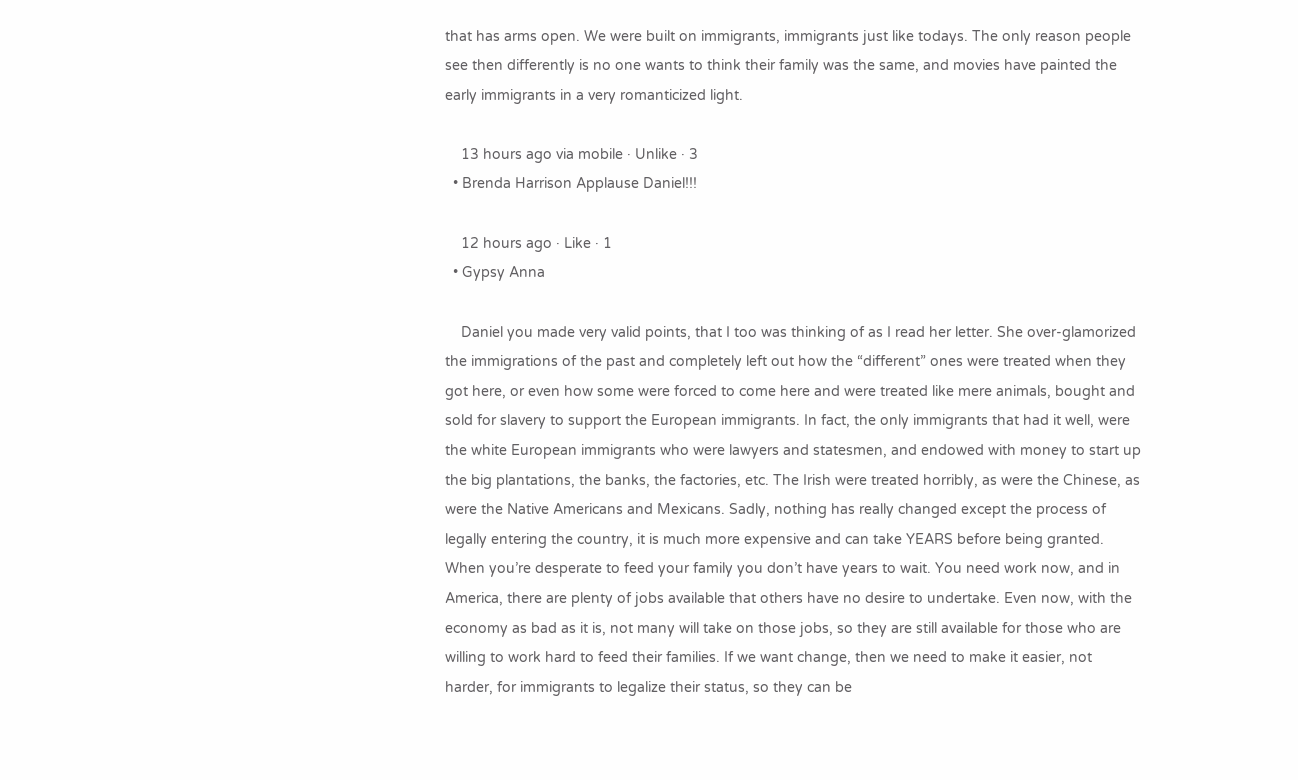that has arms open. We were built on immigrants, immigrants just like todays. The only reason people see then differently is no one wants to think their family was the same, and movies have painted the early immigrants in a very romanticized light.

    13 hours ago via mobile · Unlike · 3
  • Brenda Harrison Applause Daniel!!!

    12 hours ago · Like · 1
  • Gypsy Anna

    Daniel you made very valid points, that I too was thinking of as I read her letter. She over-glamorized the immigrations of the past and completely left out how the “different” ones were treated when they got here, or even how some were forced to come here and were treated like mere animals, bought and sold for slavery to support the European immigrants. In fact, the only immigrants that had it well, were the white European immigrants who were lawyers and statesmen, and endowed with money to start up the big plantations, the banks, the factories, etc. The Irish were treated horribly, as were the Chinese, as were the Native Americans and Mexicans. Sadly, nothing has really changed except the process of legally entering the country, it is much more expensive and can take YEARS before being granted. When you’re desperate to feed your family you don’t have years to wait. You need work now, and in America, there are plenty of jobs available that others have no desire to undertake. Even now, with the economy as bad as it is, not many will take on those jobs, so they are still available for those who are willing to work hard to feed their families. If we want change, then we need to make it easier, not harder, for immigrants to legalize their status, so they can be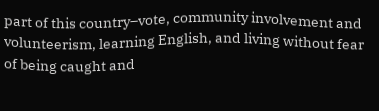part of this country–vote, community involvement and volunteerism, learning English, and living without fear of being caught and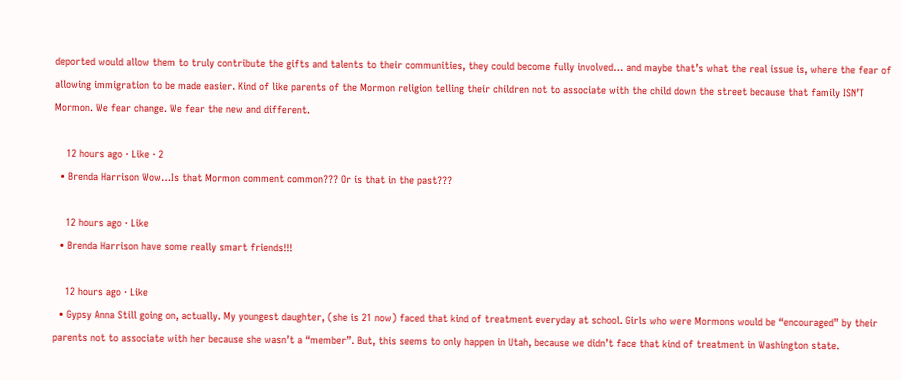deported would allow them to truly contribute the gifts and talents to their communities, they could become fully involved… and maybe that’s what the real issue is, where the fear of allowing immigration to be made easier. Kind of like parents of the Mormon religion telling their children not to associate with the child down the street because that family ISN’T Mormon. We fear change. We fear the new and different.

    12 hours ago · Like · 2
  • Brenda Harrison Wow…Is that Mormon comment common??? Or is that in the past???

    12 hours ago · Like
  • Brenda Harrison have some really smart friends!!!

    12 hours ago · Like
  • Gypsy Anna Still going on, actually. My youngest daughter, (she is 21 now) faced that kind of treatment everyday at school. Girls who were Mormons would be “encouraged” by their parents not to associate with her because she wasn’t a “member”. But, this seems to only happen in Utah, because we didn’t face that kind of treatment in Washington state.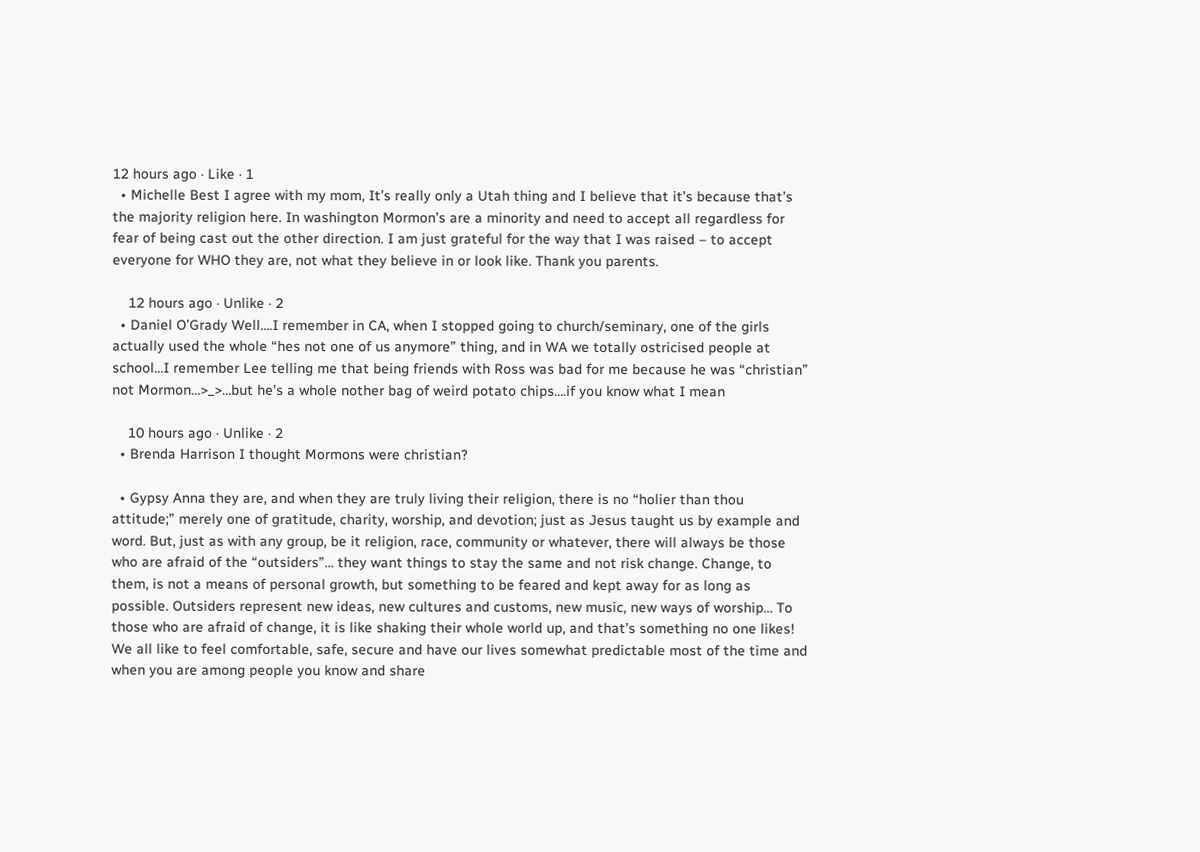12 hours ago · Like · 1
  • Michelle Best I agree with my mom, It’s really only a Utah thing and I believe that it’s because that’s the majority religion here. In washington Mormon’s are a minority and need to accept all regardless for fear of being cast out the other direction. I am just grateful for the way that I was raised – to accept everyone for WHO they are, not what they believe in or look like. Thank you parents.

    12 hours ago · Unlike · 2
  • Daniel O’Grady Well….I remember in CA, when I stopped going to church/seminary, one of the girls actually used the whole “hes not one of us anymore” thing, and in WA we totally ostricised people at school…I remember Lee telling me that being friends with Ross was bad for me because he was “christian” not Mormon…>_>…but he’s a whole nother bag of weird potato chips….if you know what I mean

    10 hours ago · Unlike · 2
  • Brenda Harrison I thought Mormons were christian?

  • Gypsy Anna they are, and when they are truly living their religion, there is no “holier than thou attitude;” merely one of gratitude, charity, worship, and devotion; just as Jesus taught us by example and word. But, just as with any group, be it religion, race, community or whatever, there will always be those who are afraid of the “outsiders”… they want things to stay the same and not risk change. Change, to them, is not a means of personal growth, but something to be feared and kept away for as long as possible. Outsiders represent new ideas, new cultures and customs, new music, new ways of worship… To those who are afraid of change, it is like shaking their whole world up, and that’s something no one likes! We all like to feel comfortable, safe, secure and have our lives somewhat predictable most of the time and when you are among people you know and share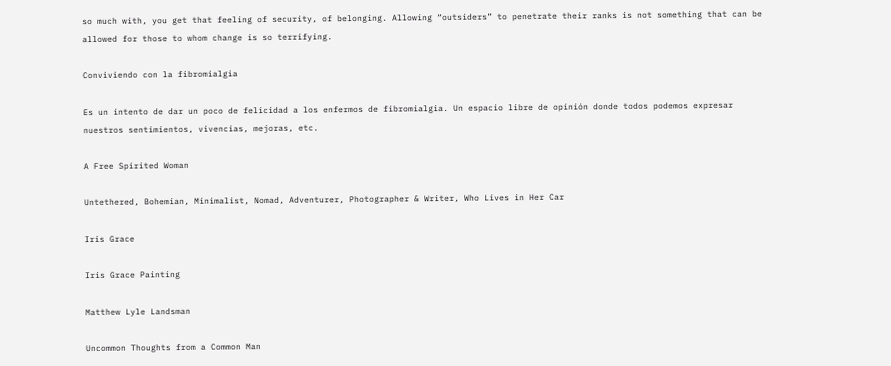so much with, you get that feeling of security, of belonging. Allowing “outsiders” to penetrate their ranks is not something that can be allowed for those to whom change is so terrifying.

Conviviendo con la fibromialgia

Es un intento de dar un poco de felicidad a los enfermos de fibromialgia. Un espacio libre de opinión donde todos podemos expresar nuestros sentimientos, vivencias, mejoras, etc.

A Free Spirited Woman

Untethered, Bohemian, Minimalist, Nomad, Adventurer, Photographer & Writer, Who Lives in Her Car

Iris Grace

Iris Grace Painting

Matthew Lyle Landsman

Uncommon Thoughts from a Common Man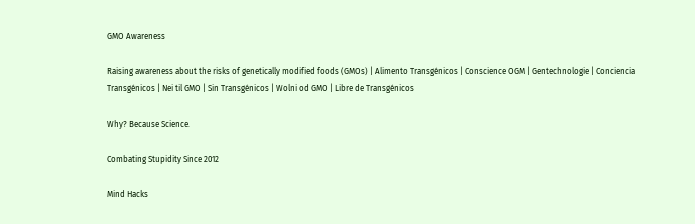GMO Awareness

Raising awareness about the risks of genetically modified foods (GMOs) | Alimento Transgénicos | Conscience OGM | Gentechnologie | Conciencia Transgénicos | Nei til GMO | Sin Transgénicos | Wolni od GMO | Libre de Transgénicos

Why? Because Science.

Combating Stupidity Since 2012

Mind Hacks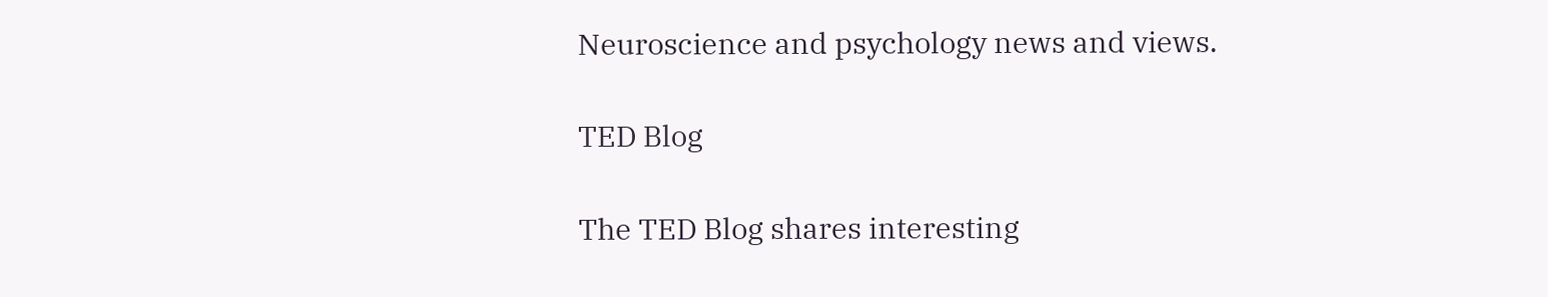Neuroscience and psychology news and views.

TED Blog

The TED Blog shares interesting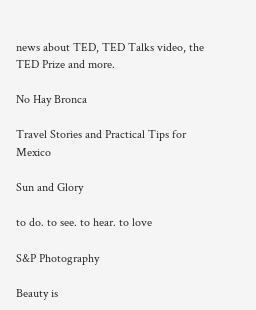news about TED, TED Talks video, the TED Prize and more.

No Hay Bronca

Travel Stories and Practical Tips for Mexico

Sun and Glory

to do. to see. to hear. to love

S&P Photography

Beauty is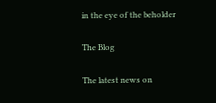in the eye of the beholder

The Blog

The latest news on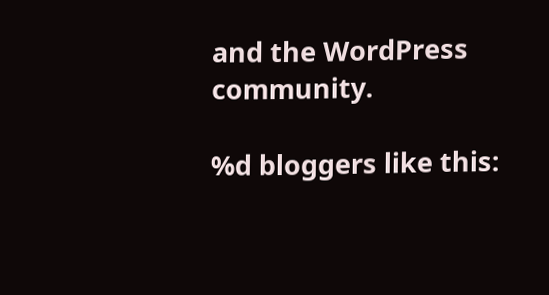and the WordPress community.

%d bloggers like this: